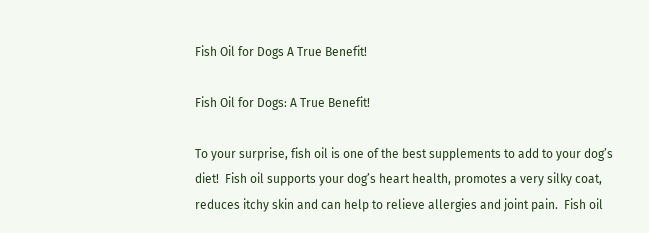Fish Oil for Dogs A True Benefit!

Fish Oil for Dogs: A True Benefit!

To your surprise, fish oil is one of the best supplements to add to your dog’s diet!  Fish oil supports your dog’s heart health, promotes a very silky coat, reduces itchy skin and can help to relieve allergies and joint pain.  Fish oil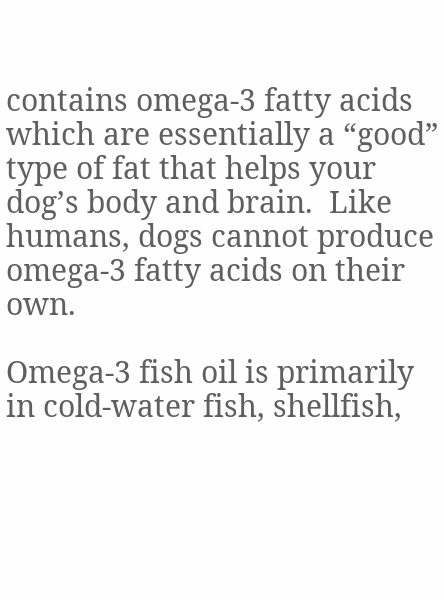contains omega-3 fatty acids which are essentially a “good” type of fat that helps your dog’s body and brain.  Like humans, dogs cannot produce omega-3 fatty acids on their own.

Omega-3 fish oil is primarily in cold-water fish, shellfish,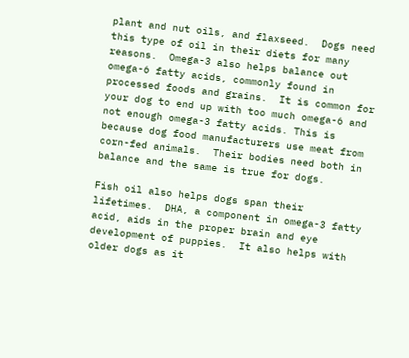plant and nut oils, and flaxseed.  Dogs need this type of oil in their diets for many reasons.  Omega-3 also helps balance out omega-6 fatty acids, commonly found in processed foods and grains.  It is common for your dog to end up with too much omega-6 and not enough omega-3 fatty acids. This is because dog food manufacturers use meat from corn-fed animals.  Their bodies need both in balance and the same is true for dogs.

Fish oil also helps dogs span their lifetimes.  DHA, a component in omega-3 fatty acid, aids in the proper brain and eye development of puppies.  It also helps with older dogs as it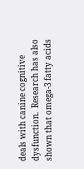deals with canine cognitive dysfunction.  Research has also shown that omega-3 fatty acids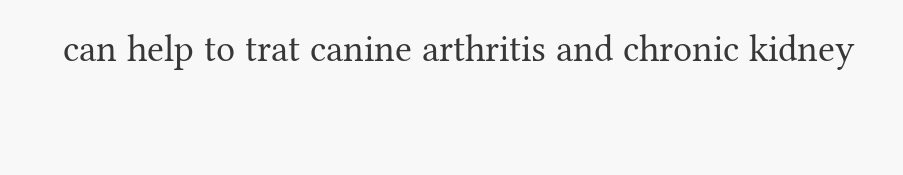can help to trat canine arthritis and chronic kidney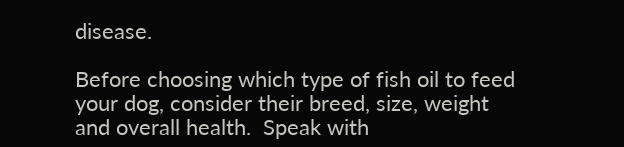disease.

Before choosing which type of fish oil to feed your dog, consider their breed, size, weight and overall health.  Speak with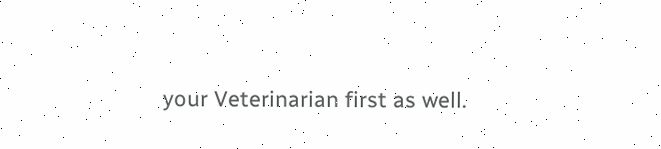your Veterinarian first as well.